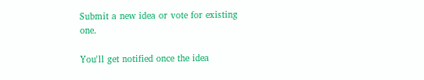Submit a new idea or vote for existing one.

You'll get notified once the idea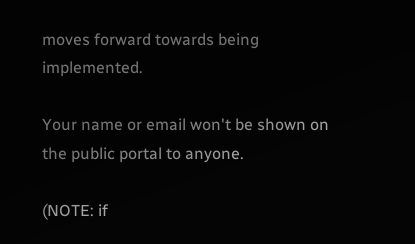moves forward towards being implemented.

Your name or email won't be shown on the public portal to anyone.

(NOTE: if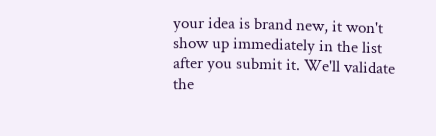your idea is brand new, it won't show up immediately in the list after you submit it. We'll validate the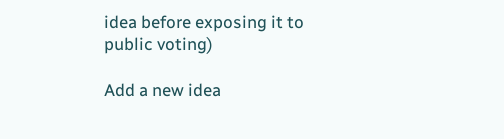idea before exposing it to public voting)

Add a new idea